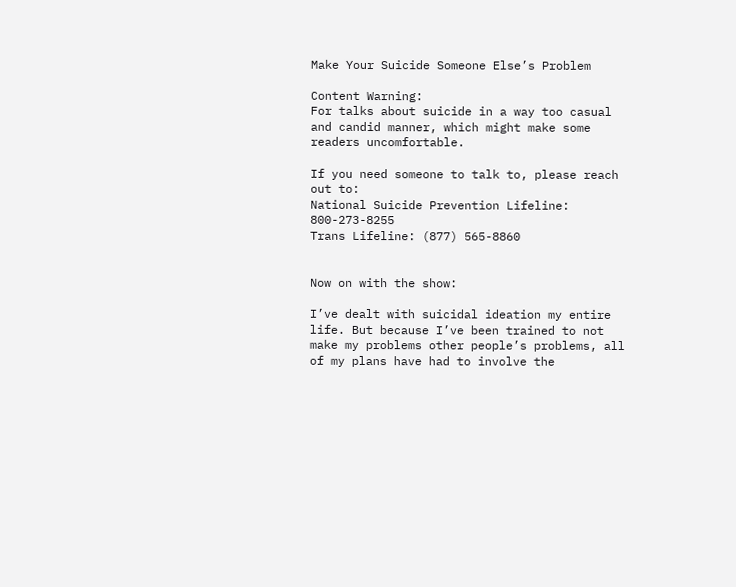Make Your Suicide Someone Else’s Problem

Content Warning:
For talks about suicide in a way too casual and candid manner, which might make some readers uncomfortable.

If you need someone to talk to, please reach out to:
National Suicide Prevention Lifeline: 800-273-8255
Trans Lifeline: (877) 565-8860


Now on with the show:

I’ve dealt with suicidal ideation my entire life. But because I’ve been trained to not make my problems other people’s problems, all of my plans have had to involve the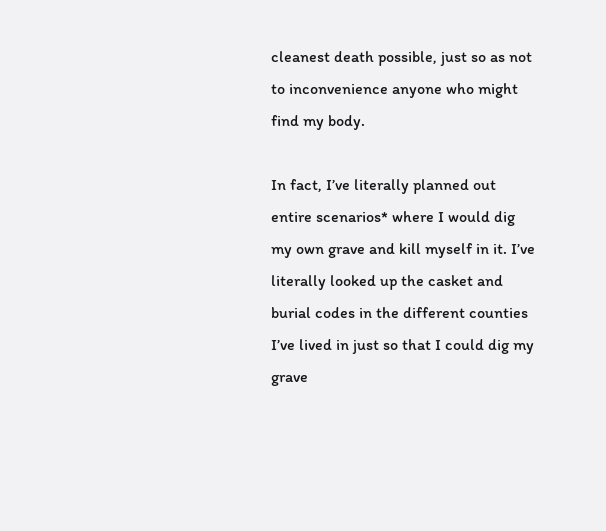cleanest death possible, just so as not to inconvenience anyone who might find my body.

In fact, I’ve literally planned out entire scenarios* where I would dig my own grave and kill myself in it. I’ve literally looked up the casket and burial codes in the different counties I’ve lived in just so that I could dig my grave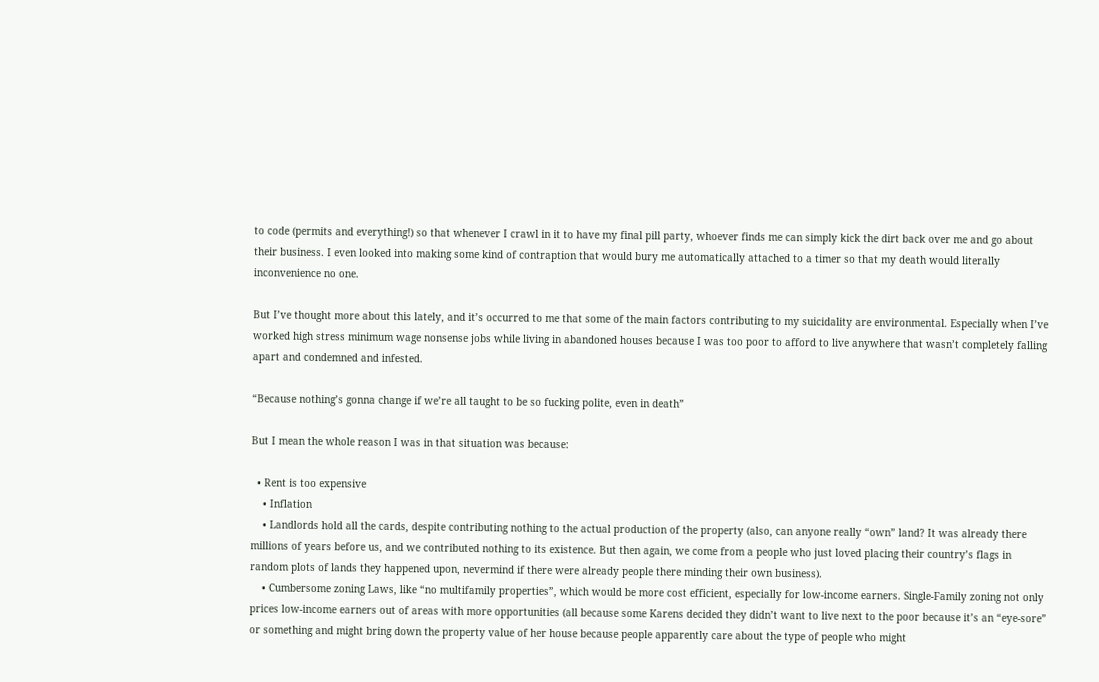to code (permits and everything!) so that whenever I crawl in it to have my final pill party, whoever finds me can simply kick the dirt back over me and go about their business. I even looked into making some kind of contraption that would bury me automatically attached to a timer so that my death would literally inconvenience no one.

But I’ve thought more about this lately, and it’s occurred to me that some of the main factors contributing to my suicidality are environmental. Especially when I’ve worked high stress minimum wage nonsense jobs while living in abandoned houses because I was too poor to afford to live anywhere that wasn’t completely falling apart and condemned and infested.

“Because nothing’s gonna change if we’re all taught to be so fucking polite, even in death”

But I mean the whole reason I was in that situation was because:

  • Rent is too expensive
    • Inflation
    • Landlords hold all the cards, despite contributing nothing to the actual production of the property (also, can anyone really “own” land? It was already there millions of years before us, and we contributed nothing to its existence. But then again, we come from a people who just loved placing their country’s flags in random plots of lands they happened upon, nevermind if there were already people there minding their own business).
    • Cumbersome zoning Laws, like “no multifamily properties”, which would be more cost efficient, especially for low-income earners. Single-Family zoning not only prices low-income earners out of areas with more opportunities (all because some Karens decided they didn’t want to live next to the poor because it’s an “eye-sore” or something and might bring down the property value of her house because people apparently care about the type of people who might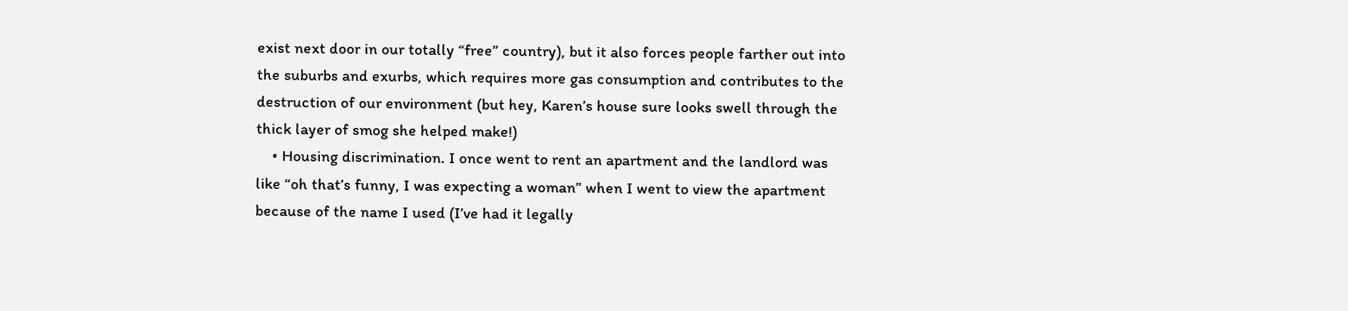exist next door in our totally “free” country), but it also forces people farther out into the suburbs and exurbs, which requires more gas consumption and contributes to the destruction of our environment (but hey, Karen’s house sure looks swell through the thick layer of smog she helped make!)
    • Housing discrimination. I once went to rent an apartment and the landlord was like “oh that’s funny, I was expecting a woman” when I went to view the apartment because of the name I used (I’ve had it legally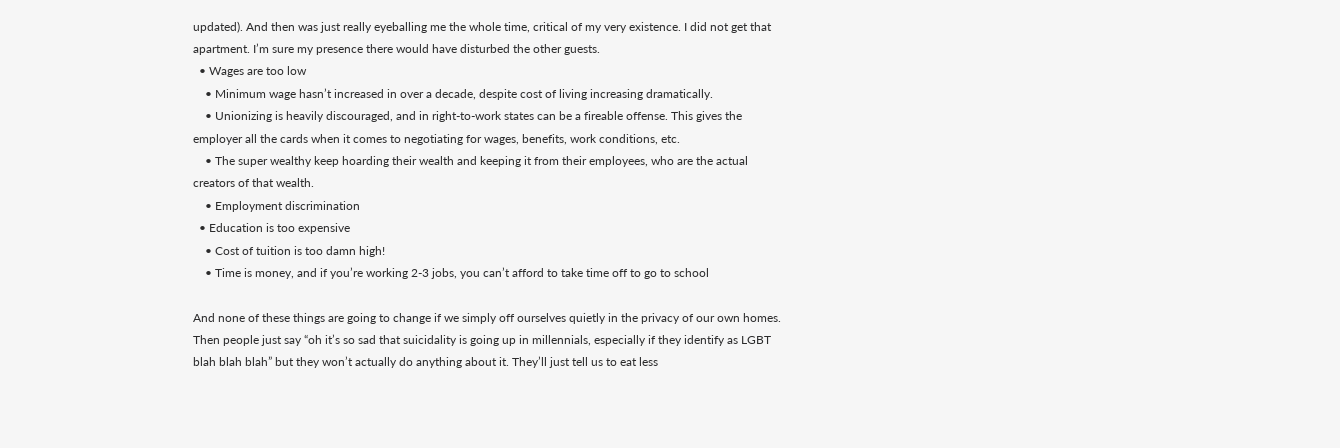updated). And then was just really eyeballing me the whole time, critical of my very existence. I did not get that apartment. I’m sure my presence there would have disturbed the other guests.
  • Wages are too low
    • Minimum wage hasn’t increased in over a decade, despite cost of living increasing dramatically.
    • Unionizing is heavily discouraged, and in right-to-work states can be a fireable offense. This gives the employer all the cards when it comes to negotiating for wages, benefits, work conditions, etc.
    • The super wealthy keep hoarding their wealth and keeping it from their employees, who are the actual creators of that wealth.
    • Employment discrimination
  • Education is too expensive
    • Cost of tuition is too damn high!
    • Time is money, and if you’re working 2-3 jobs, you can’t afford to take time off to go to school

And none of these things are going to change if we simply off ourselves quietly in the privacy of our own homes. Then people just say “oh it’s so sad that suicidality is going up in millennials, especially if they identify as LGBT blah blah blah” but they won’t actually do anything about it. They’ll just tell us to eat less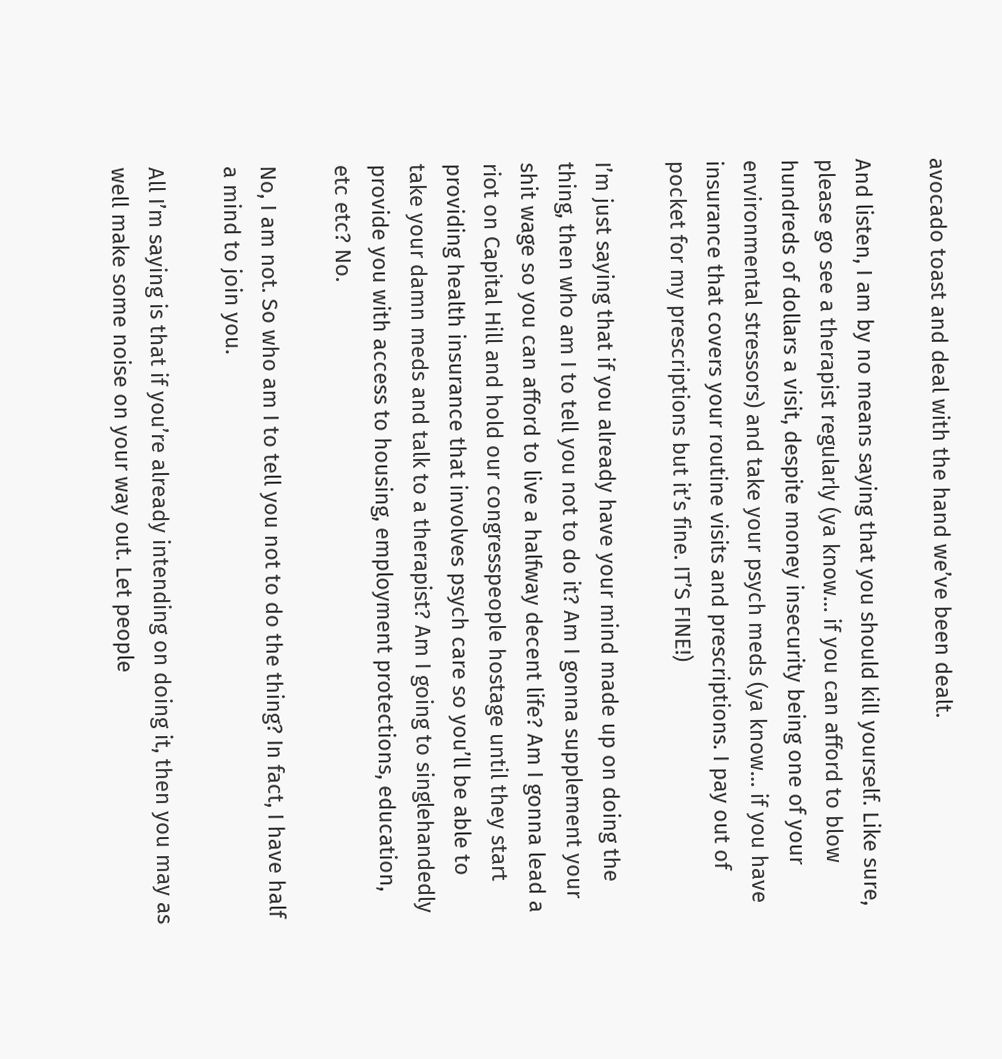avocado toast and deal with the hand we’ve been dealt.

And listen, I am by no means saying that you should kill yourself. Like sure, please go see a therapist regularly (ya know… if you can afford to blow hundreds of dollars a visit, despite money insecurity being one of your environmental stressors) and take your psych meds (ya know… if you have insurance that covers your routine visits and prescriptions. I pay out of pocket for my prescriptions but it’s fine. IT’S FINE!)

I’m just saying that if you already have your mind made up on doing the thing, then who am I to tell you not to do it? Am I gonna supplement your shit wage so you can afford to live a halfway decent life? Am I gonna lead a riot on Capital Hill and hold our congresspeople hostage until they start providing health insurance that involves psych care so you’ll be able to take your damn meds and talk to a therapist? Am I going to singlehandedly provide you with access to housing, employment protections, education, etc etc? No.

No, I am not. So who am I to tell you not to do the thing? In fact, I have half a mind to join you.

All I’m saying is that if you’re already intending on doing it, then you may as well make some noise on your way out. Let people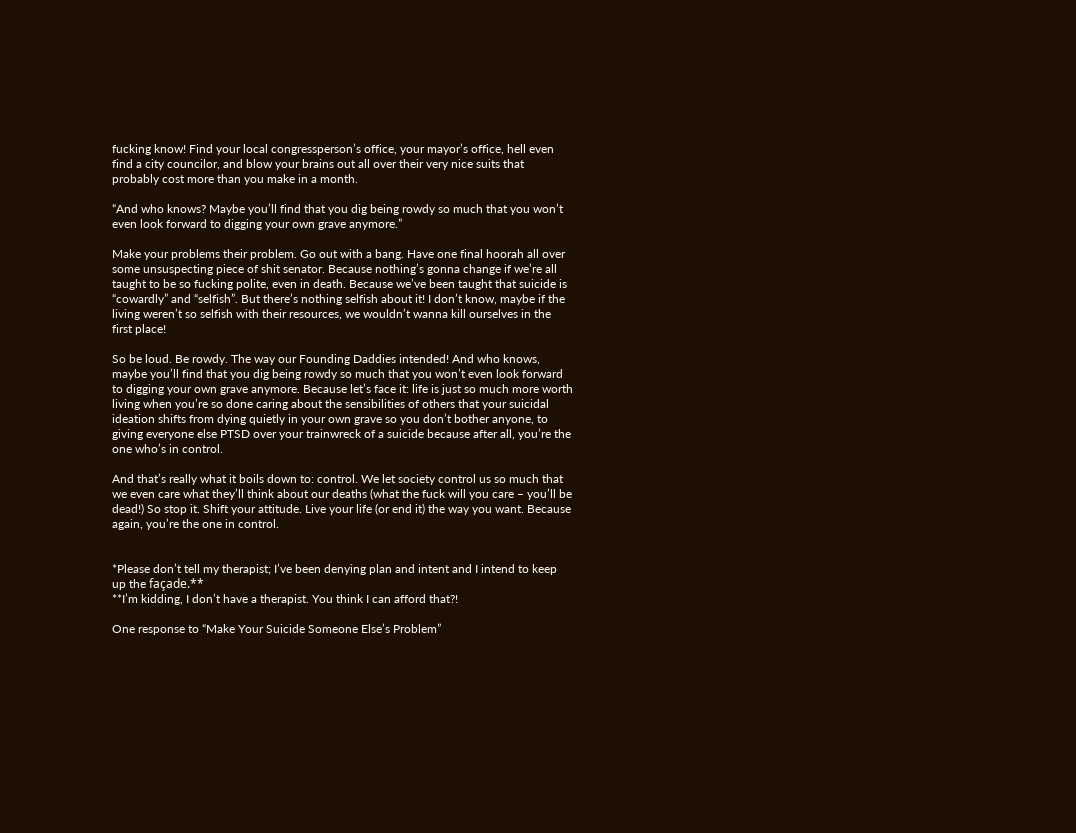fucking know! Find your local congressperson’s office, your mayor’s office, hell even find a city councilor, and blow your brains out all over their very nice suits that probably cost more than you make in a month.

“And who knows? Maybe you’ll find that you dig being rowdy so much that you won’t even look forward to digging your own grave anymore.”

Make your problems their problem. Go out with a bang. Have one final hoorah all over some unsuspecting piece of shit senator. Because nothing’s gonna change if we’re all taught to be so fucking polite, even in death. Because we’ve been taught that suicide is “cowardly” and “selfish”. But there’s nothing selfish about it! I don’t know, maybe if the living weren’t so selfish with their resources, we wouldn’t wanna kill ourselves in the first place!

So be loud. Be rowdy. The way our Founding Daddies intended! And who knows, maybe you’ll find that you dig being rowdy so much that you won’t even look forward to digging your own grave anymore. Because let’s face it: life is just so much more worth living when you’re so done caring about the sensibilities of others that your suicidal ideation shifts from dying quietly in your own grave so you don’t bother anyone, to giving everyone else PTSD over your trainwreck of a suicide because after all, you’re the one who’s in control.

And that’s really what it boils down to: control. We let society control us so much that we even care what they’ll think about our deaths (what the fuck will you care – you’ll be dead!) So stop it. Shift your attitude. Live your life (or end it) the way you want. Because again, you’re the one in control.


*Please don’t tell my therapist; I’ve been denying plan and intent and I intend to keep up the façade.**
**I’m kidding, I don’t have a therapist. You think I can afford that?!

One response to “Make Your Suicide Someone Else’s Problem”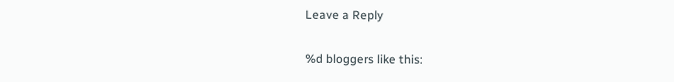Leave a Reply

%d bloggers like this: